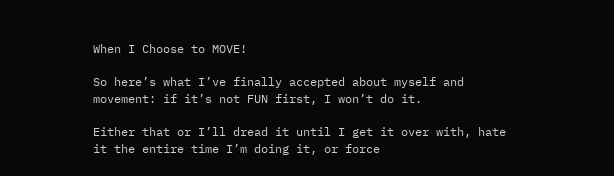When I Choose to MOVE!

So here’s what I’ve finally accepted about myself and movement: if it’s not FUN first, I won’t do it.

Either that or I’ll dread it until I get it over with, hate it the entire time I’m doing it, or force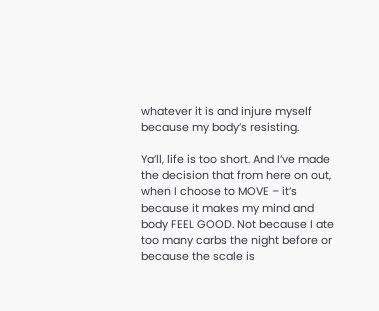whatever it is and injure myself because my body’s resisting.

Ya’ll, life is too short. And I’ve made the decision that from here on out, when I choose to MOVE – it’s because it makes my mind and body FEEL GOOD. Not because I ate too many carbs the night before or because the scale is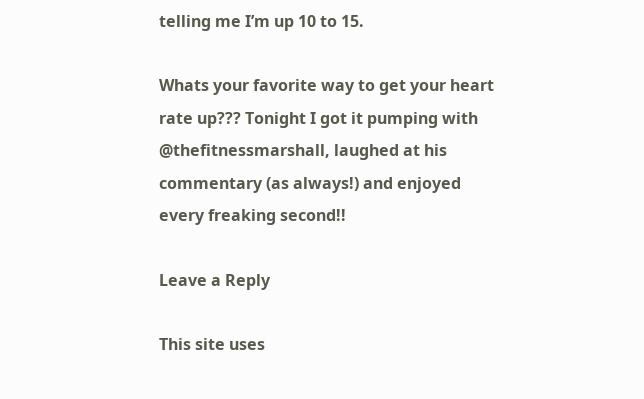telling me I’m up 10 to 15.

Whats your favorite way to get your heart rate up??? Tonight I got it pumping with @thefitnessmarshall, laughed at his commentary (as always!) and enjoyed every freaking second!!

Leave a Reply

This site uses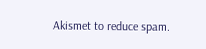Akismet to reduce spam.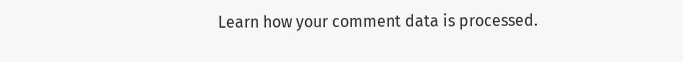Learn how your comment data is processed.